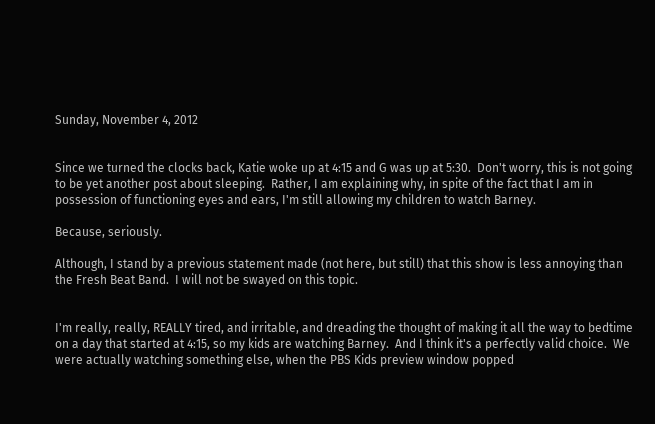Sunday, November 4, 2012


Since we turned the clocks back, Katie woke up at 4:15 and G was up at 5:30.  Don't worry, this is not going to be yet another post about sleeping.  Rather, I am explaining why, in spite of the fact that I am in possession of functioning eyes and ears, I'm still allowing my children to watch Barney.

Because, seriously.

Although, I stand by a previous statement made (not here, but still) that this show is less annoying than the Fresh Beat Band.  I will not be swayed on this topic.


I'm really, really, REALLY tired, and irritable, and dreading the thought of making it all the way to bedtime on a day that started at 4:15, so my kids are watching Barney.  And I think it's a perfectly valid choice.  We were actually watching something else, when the PBS Kids preview window popped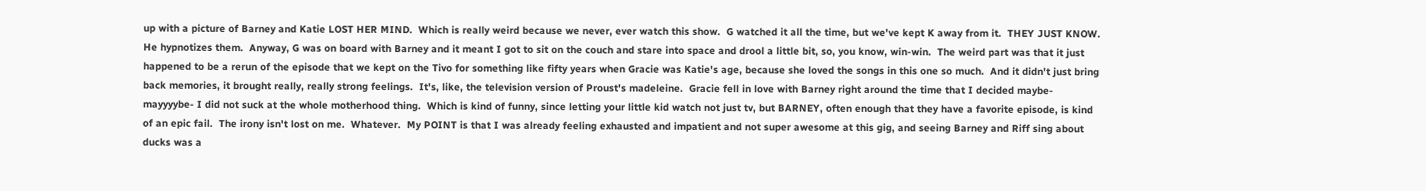up with a picture of Barney and Katie LOST HER MIND.  Which is really weird because we never, ever watch this show.  G watched it all the time, but we've kept K away from it.  THEY JUST KNOW.  He hypnotizes them.  Anyway, G was on board with Barney and it meant I got to sit on the couch and stare into space and drool a little bit, so, you know, win-win.  The weird part was that it just happened to be a rerun of the episode that we kept on the Tivo for something like fifty years when Gracie was Katie's age, because she loved the songs in this one so much.  And it didn't just bring back memories, it brought really, really strong feelings.  It's, like, the television version of Proust's madeleine.  Gracie fell in love with Barney right around the time that I decided maybe- mayyyybe- I did not suck at the whole motherhood thing.  Which is kind of funny, since letting your little kid watch not just tv, but BARNEY, often enough that they have a favorite episode, is kind of an epic fail.  The irony isn't lost on me.  Whatever.  My POINT is that I was already feeling exhausted and impatient and not super awesome at this gig, and seeing Barney and Riff sing about ducks was a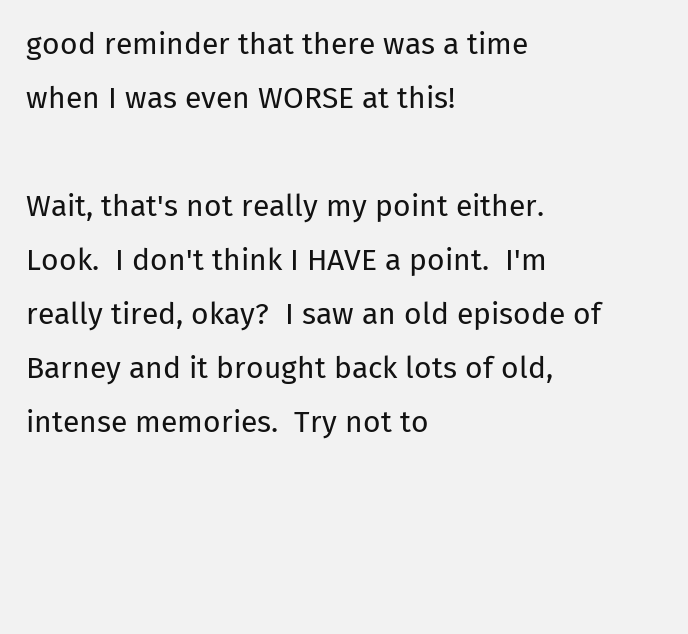good reminder that there was a time when I was even WORSE at this!

Wait, that's not really my point either.  Look.  I don't think I HAVE a point.  I'm really tired, okay?  I saw an old episode of Barney and it brought back lots of old, intense memories.  Try not to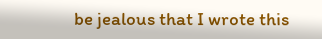be jealous that I wrote this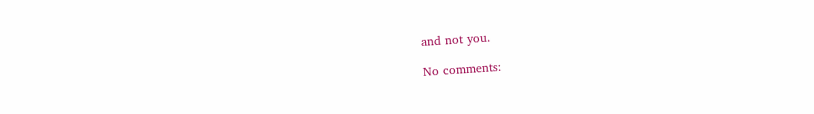and not you.

No comments: